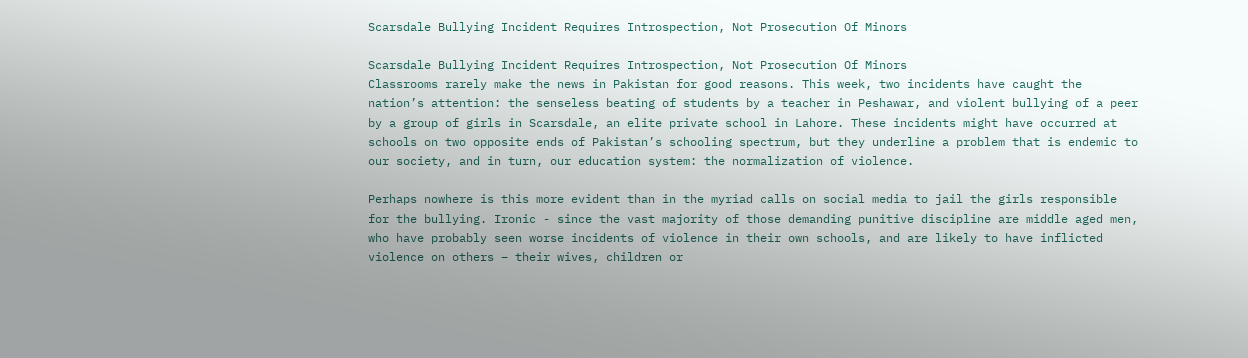Scarsdale Bullying Incident Requires Introspection, Not Prosecution Of Minors

Scarsdale Bullying Incident Requires Introspection, Not Prosecution Of Minors
Classrooms rarely make the news in Pakistan for good reasons. This week, two incidents have caught the nation’s attention: the senseless beating of students by a teacher in Peshawar, and violent bullying of a peer by a group of girls in Scarsdale, an elite private school in Lahore. These incidents might have occurred at schools on two opposite ends of Pakistan’s schooling spectrum, but they underline a problem that is endemic to our society, and in turn, our education system: the normalization of violence.

Perhaps nowhere is this more evident than in the myriad calls on social media to jail the girls responsible for the bullying. Ironic - since the vast majority of those demanding punitive discipline are middle aged men, who have probably seen worse incidents of violence in their own schools, and are likely to have inflicted violence on others – their wives, children or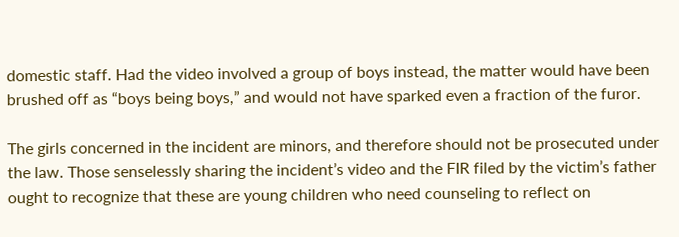domestic staff. Had the video involved a group of boys instead, the matter would have been brushed off as “boys being boys,” and would not have sparked even a fraction of the furor.

The girls concerned in the incident are minors, and therefore should not be prosecuted under the law. Those senselessly sharing the incident’s video and the FIR filed by the victim’s father ought to recognize that these are young children who need counseling to reflect on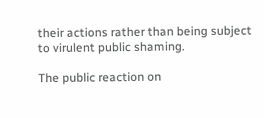their actions rather than being subject to virulent public shaming.

The public reaction on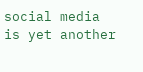social media is yet another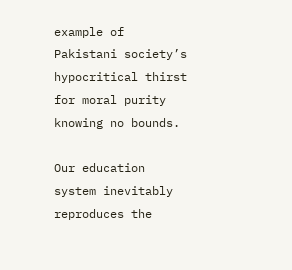example of Pakistani society’s hypocritical thirst for moral purity knowing no bounds.

Our education system inevitably reproduces the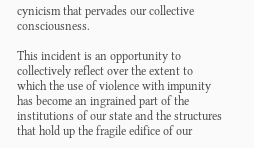cynicism that pervades our collective consciousness.

This incident is an opportunity to collectively reflect over the extent to which the use of violence with impunity has become an ingrained part of the institutions of our state and the structures that hold up the fragile edifice of our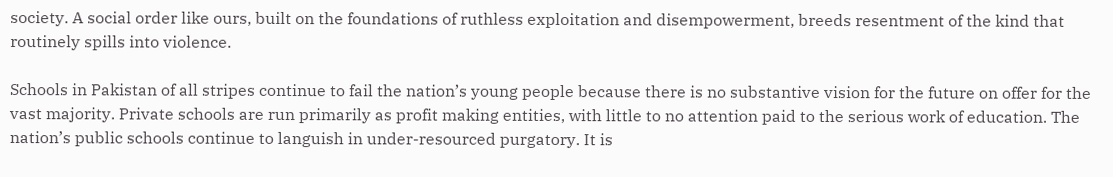society. A social order like ours, built on the foundations of ruthless exploitation and disempowerment, breeds resentment of the kind that routinely spills into violence.

Schools in Pakistan of all stripes continue to fail the nation’s young people because there is no substantive vision for the future on offer for the vast majority. Private schools are run primarily as profit making entities, with little to no attention paid to the serious work of education. The nation’s public schools continue to languish in under-resourced purgatory. It is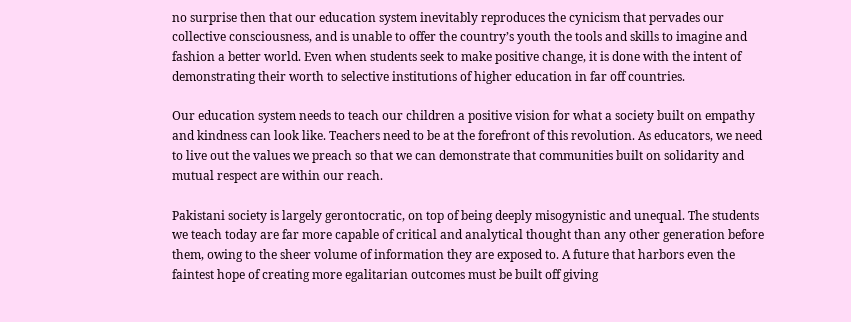no surprise then that our education system inevitably reproduces the cynicism that pervades our collective consciousness, and is unable to offer the country’s youth the tools and skills to imagine and fashion a better world. Even when students seek to make positive change, it is done with the intent of demonstrating their worth to selective institutions of higher education in far off countries.

Our education system needs to teach our children a positive vision for what a society built on empathy and kindness can look like. Teachers need to be at the forefront of this revolution. As educators, we need to live out the values we preach so that we can demonstrate that communities built on solidarity and mutual respect are within our reach.

Pakistani society is largely gerontocratic, on top of being deeply misogynistic and unequal. The students we teach today are far more capable of critical and analytical thought than any other generation before them, owing to the sheer volume of information they are exposed to. A future that harbors even the faintest hope of creating more egalitarian outcomes must be built off giving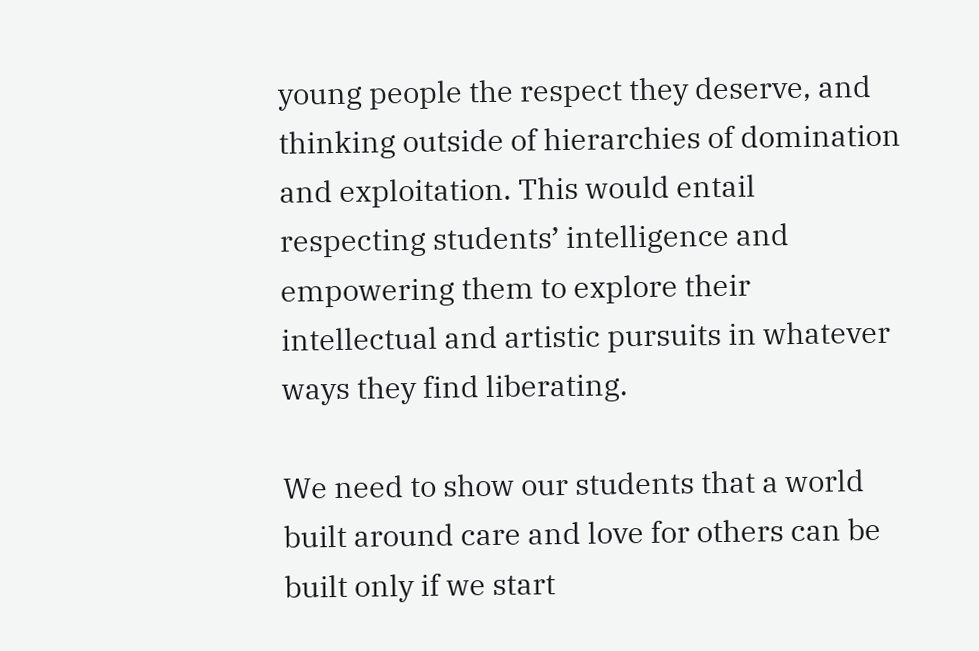young people the respect they deserve, and thinking outside of hierarchies of domination and exploitation. This would entail respecting students’ intelligence and empowering them to explore their intellectual and artistic pursuits in whatever ways they find liberating.

We need to show our students that a world built around care and love for others can be built only if we start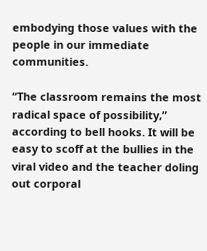embodying those values with the people in our immediate communities.

“The classroom remains the most radical space of possibility,” according to bell hooks. It will be easy to scoff at the bullies in the viral video and the teacher doling out corporal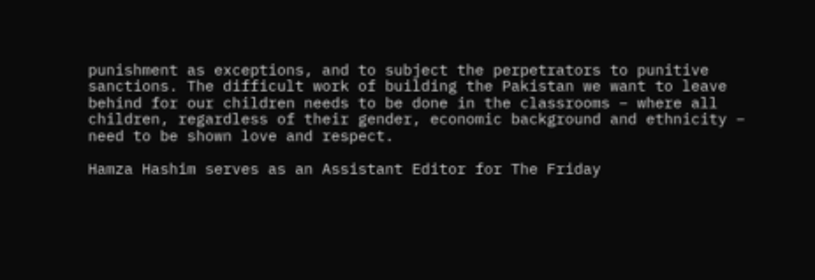punishment as exceptions, and to subject the perpetrators to punitive sanctions. The difficult work of building the Pakistan we want to leave behind for our children needs to be done in the classrooms – where all children, regardless of their gender, economic background and ethnicity – need to be shown love and respect.

Hamza Hashim serves as an Assistant Editor for The Friday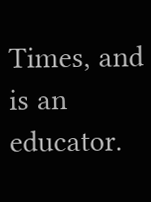Times, and is an educator.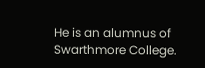He is an alumnus of Swarthmore College.